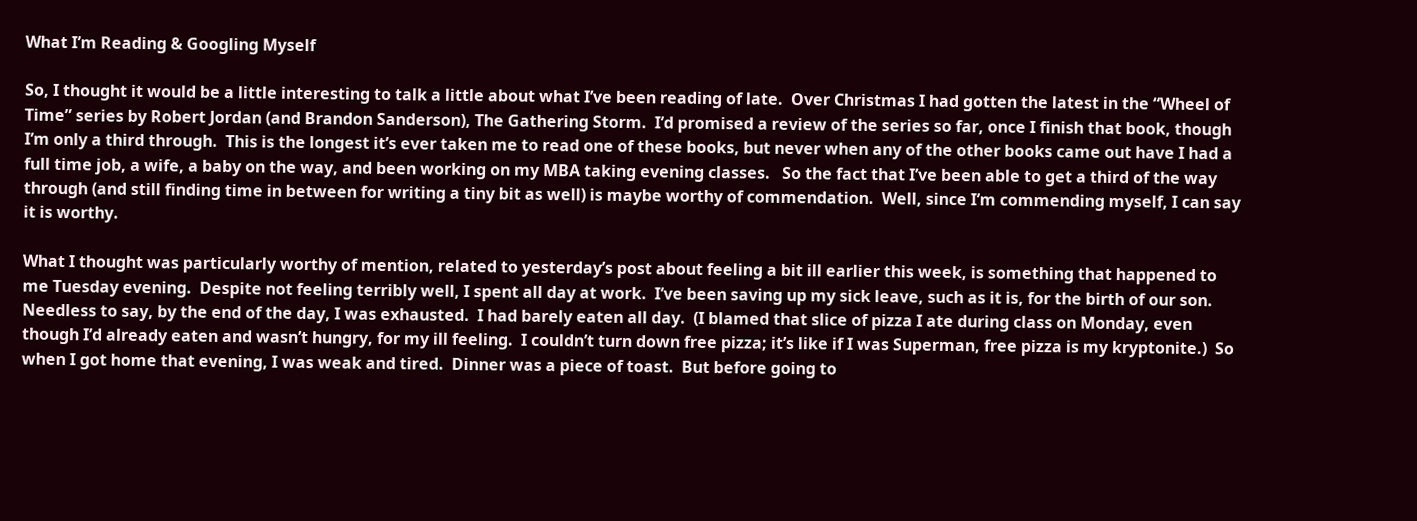What I’m Reading & Googling Myself

So, I thought it would be a little interesting to talk a little about what I’ve been reading of late.  Over Christmas I had gotten the latest in the “Wheel of Time” series by Robert Jordan (and Brandon Sanderson), The Gathering Storm.  I’d promised a review of the series so far, once I finish that book, though I’m only a third through.  This is the longest it’s ever taken me to read one of these books, but never when any of the other books came out have I had a full time job, a wife, a baby on the way, and been working on my MBA taking evening classes.   So the fact that I’ve been able to get a third of the way through (and still finding time in between for writing a tiny bit as well) is maybe worthy of commendation.  Well, since I’m commending myself, I can say it is worthy.

What I thought was particularly worthy of mention, related to yesterday’s post about feeling a bit ill earlier this week, is something that happened to me Tuesday evening.  Despite not feeling terribly well, I spent all day at work.  I’ve been saving up my sick leave, such as it is, for the birth of our son.  Needless to say, by the end of the day, I was exhausted.  I had barely eaten all day.  (I blamed that slice of pizza I ate during class on Monday, even though I’d already eaten and wasn’t hungry, for my ill feeling.  I couldn’t turn down free pizza; it’s like if I was Superman, free pizza is my kryptonite.)  So when I got home that evening, I was weak and tired.  Dinner was a piece of toast.  But before going to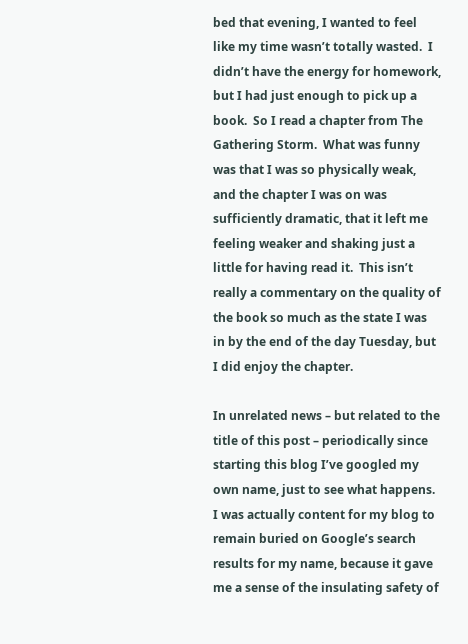bed that evening, I wanted to feel like my time wasn’t totally wasted.  I didn’t have the energy for homework, but I had just enough to pick up a book.  So I read a chapter from The Gathering Storm.  What was funny was that I was so physically weak, and the chapter I was on was sufficiently dramatic, that it left me feeling weaker and shaking just a little for having read it.  This isn’t really a commentary on the quality of the book so much as the state I was in by the end of the day Tuesday, but I did enjoy the chapter.

In unrelated news – but related to the title of this post – periodically since starting this blog I’ve googled my own name, just to see what happens.  I was actually content for my blog to remain buried on Google’s search results for my name, because it gave me a sense of the insulating safety of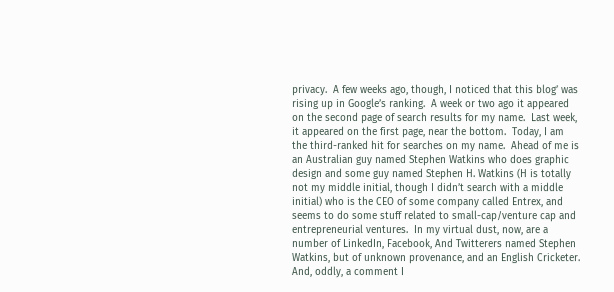privacy.  A few weeks ago, though, I noticed that this blog’ was rising up in Google’s ranking.  A week or two ago it appeared on the second page of search results for my name.  Last week, it appeared on the first page, near the bottom.  Today, I am the third-ranked hit for searches on my name.  Ahead of me is an Australian guy named Stephen Watkins who does graphic design and some guy named Stephen H. Watkins (H is totally not my middle initial, though I didn’t search with a middle initial) who is the CEO of some company called Entrex, and seems to do some stuff related to small-cap/venture cap and entrepreneurial ventures.  In my virtual dust, now, are a number of LinkedIn, Facebook, And Twitterers named Stephen Watkins, but of unknown provenance, and an English Cricketer.  And, oddly, a comment I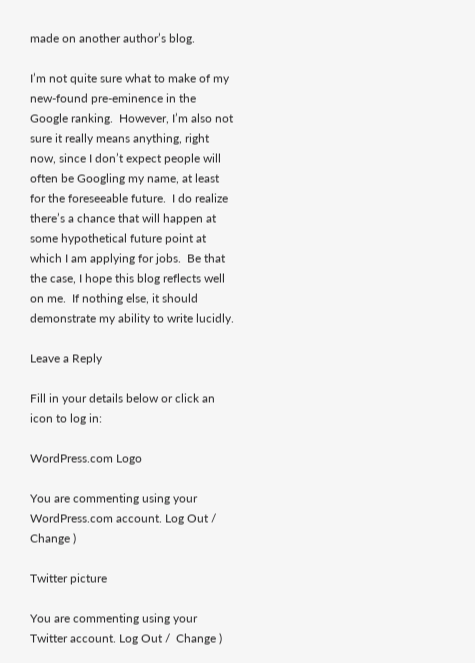made on another author’s blog.

I’m not quite sure what to make of my new-found pre-eminence in the Google ranking.  However, I’m also not sure it really means anything, right now, since I don’t expect people will often be Googling my name, at least for the foreseeable future.  I do realize there’s a chance that will happen at some hypothetical future point at which I am applying for jobs.  Be that the case, I hope this blog reflects well on me.  If nothing else, it should demonstrate my ability to write lucidly.

Leave a Reply

Fill in your details below or click an icon to log in:

WordPress.com Logo

You are commenting using your WordPress.com account. Log Out /  Change )

Twitter picture

You are commenting using your Twitter account. Log Out /  Change )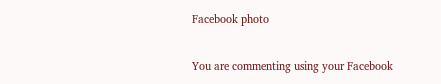Facebook photo

You are commenting using your Facebook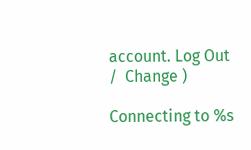account. Log Out /  Change )

Connecting to %s